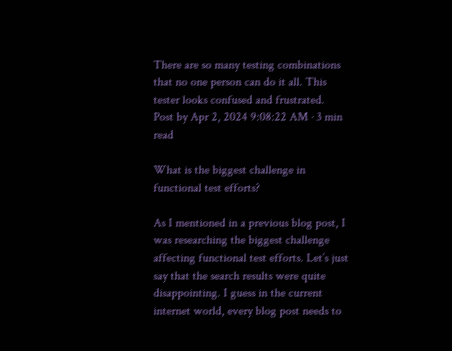There are so many testing combinations that no one person can do it all. This tester looks confused and frustrated.
Post by Apr 2, 2024 9:08:22 AM · 3 min read

What is the biggest challenge in functional test efforts?

As I mentioned in a previous blog post, I was researching the biggest challenge affecting functional test efforts. Let’s just say that the search results were quite disappointing. I guess in the current internet world, every blog post needs to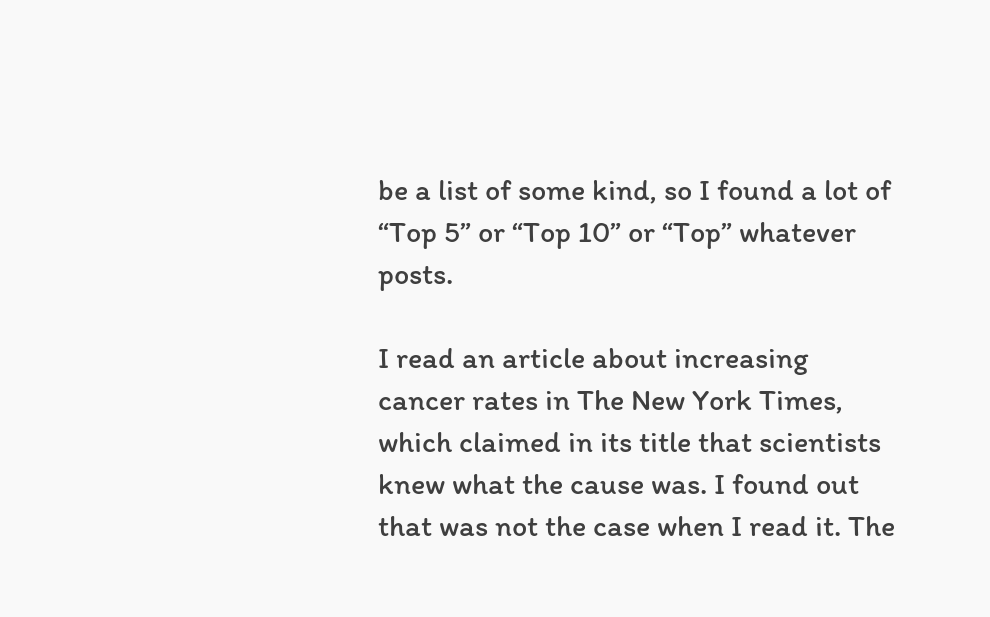be a list of some kind, so I found a lot of “Top 5” or “Top 10” or “Top” whatever posts.

I read an article about increasing cancer rates in The New York Times, which claimed in its title that scientists knew what the cause was. I found out that was not the case when I read it. The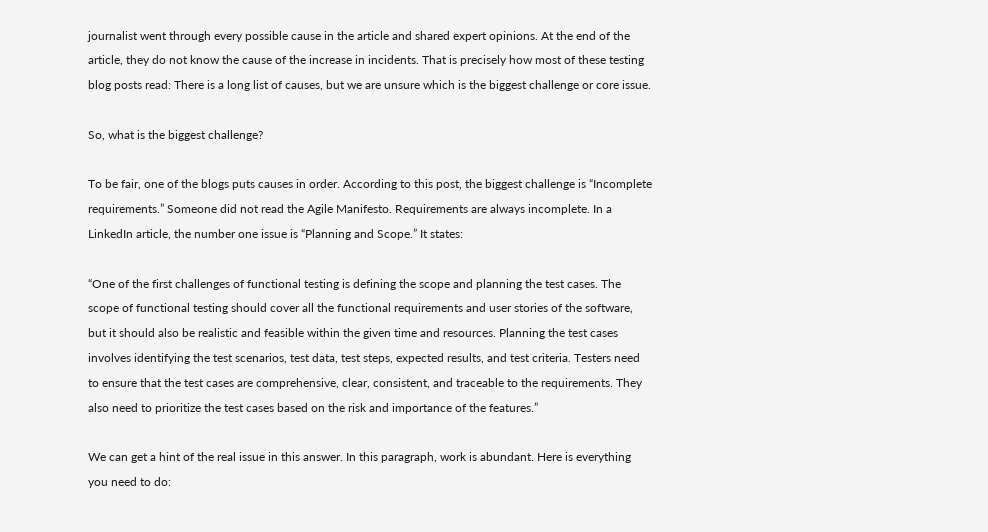journalist went through every possible cause in the article and shared expert opinions. At the end of the article, they do not know the cause of the increase in incidents. That is precisely how most of these testing blog posts read: There is a long list of causes, but we are unsure which is the biggest challenge or core issue.

So, what is the biggest challenge?

To be fair, one of the blogs puts causes in order. According to this post, the biggest challenge is “Incomplete requirements.” Someone did not read the Agile Manifesto. Requirements are always incomplete. In a LinkedIn article, the number one issue is “Planning and Scope.” It states:

“One of the first challenges of functional testing is defining the scope and planning the test cases. The scope of functional testing should cover all the functional requirements and user stories of the software, but it should also be realistic and feasible within the given time and resources. Planning the test cases involves identifying the test scenarios, test data, test steps, expected results, and test criteria. Testers need to ensure that the test cases are comprehensive, clear, consistent, and traceable to the requirements. They also need to prioritize the test cases based on the risk and importance of the features.”

We can get a hint of the real issue in this answer. In this paragraph, work is abundant. Here is everything you need to do: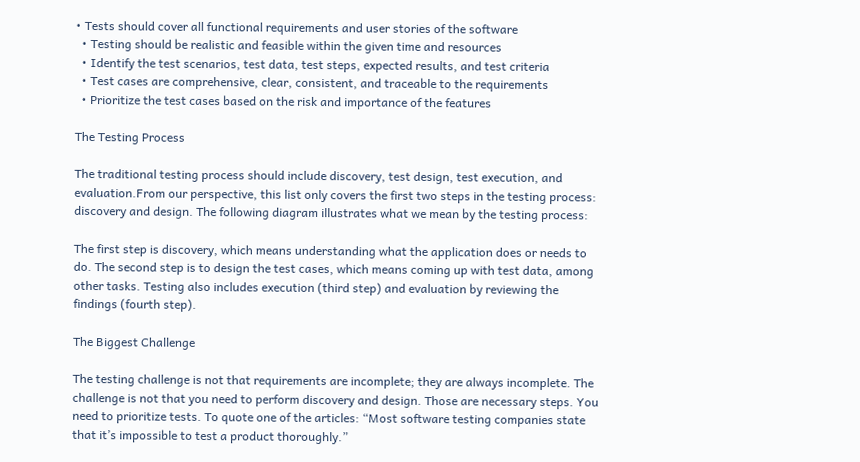• Tests should cover all functional requirements and user stories of the software
  • Testing should be realistic and feasible within the given time and resources
  • Identify the test scenarios, test data, test steps, expected results, and test criteria
  • Test cases are comprehensive, clear, consistent, and traceable to the requirements
  • Prioritize the test cases based on the risk and importance of the features

The Testing Process

The traditional testing process should include discovery, test design, test execution, and evaluation.From our perspective, this list only covers the first two steps in the testing process: discovery and design. The following diagram illustrates what we mean by the testing process:

The first step is discovery, which means understanding what the application does or needs to do. The second step is to design the test cases, which means coming up with test data, among other tasks. Testing also includes execution (third step) and evaluation by reviewing the findings (fourth step).

The Biggest Challenge

The testing challenge is not that requirements are incomplete; they are always incomplete. The challenge is not that you need to perform discovery and design. Those are necessary steps. You need to prioritize tests. To quote one of the articles: “Most software testing companies state that it’s impossible to test a product thoroughly.”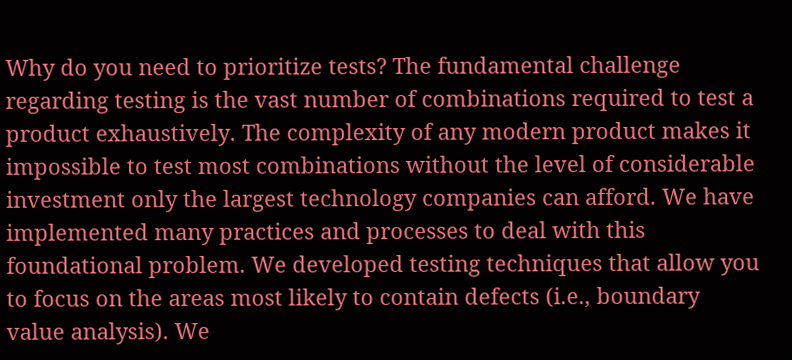Why do you need to prioritize tests? The fundamental challenge regarding testing is the vast number of combinations required to test a product exhaustively. The complexity of any modern product makes it impossible to test most combinations without the level of considerable investment only the largest technology companies can afford. We have implemented many practices and processes to deal with this foundational problem. We developed testing techniques that allow you to focus on the areas most likely to contain defects (i.e., boundary value analysis). We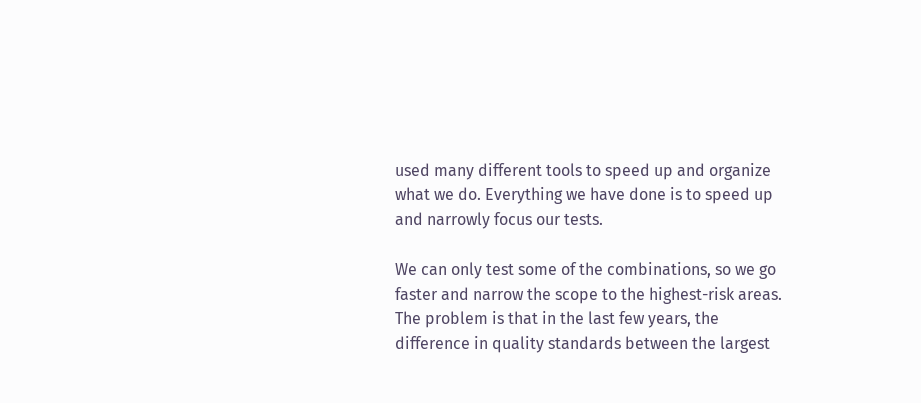used many different tools to speed up and organize what we do. Everything we have done is to speed up and narrowly focus our tests.

We can only test some of the combinations, so we go faster and narrow the scope to the highest-risk areas. The problem is that in the last few years, the difference in quality standards between the largest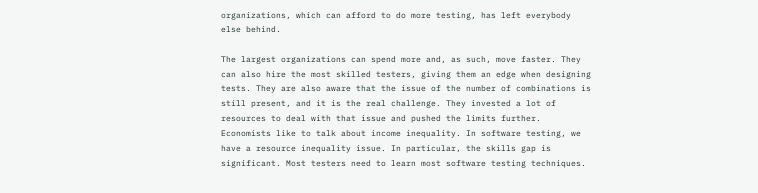organizations, which can afford to do more testing, has left everybody else behind.

The largest organizations can spend more and, as such, move faster. They can also hire the most skilled testers, giving them an edge when designing tests. They are also aware that the issue of the number of combinations is still present, and it is the real challenge. They invested a lot of resources to deal with that issue and pushed the limits further. Economists like to talk about income inequality. In software testing, we have a resource inequality issue. In particular, the skills gap is significant. Most testers need to learn most software testing techniques.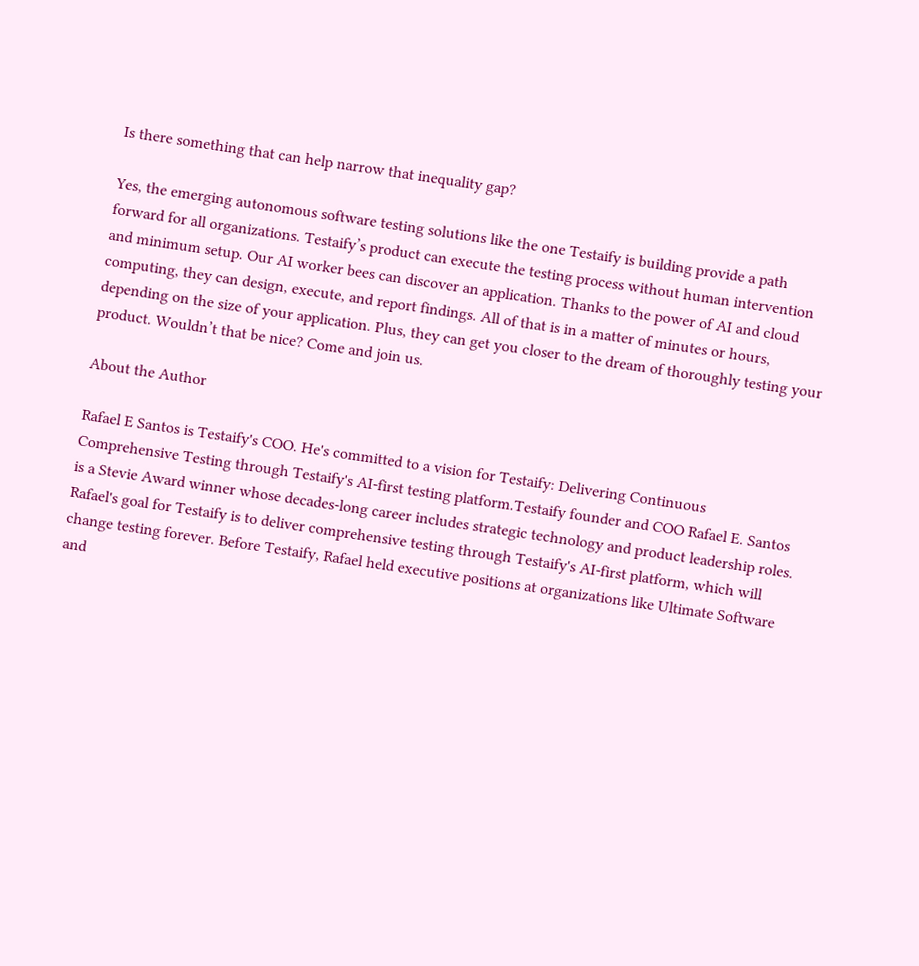Is there something that can help narrow that inequality gap?

Yes, the emerging autonomous software testing solutions like the one Testaify is building provide a path forward for all organizations. Testaify’s product can execute the testing process without human intervention and minimum setup. Our AI worker bees can discover an application. Thanks to the power of AI and cloud computing, they can design, execute, and report findings. All of that is in a matter of minutes or hours, depending on the size of your application. Plus, they can get you closer to the dream of thoroughly testing your product. Wouldn’t that be nice? Come and join us.

About the Author

Rafael E Santos is Testaify's COO. He's committed to a vision for Testaify: Delivering Continuous Comprehensive Testing through Testaify's AI-first testing platform.Testaify founder and COO Rafael E. Santos is a Stevie Award winner whose decades-long career includes strategic technology and product leadership roles. Rafael's goal for Testaify is to deliver comprehensive testing through Testaify's AI-first platform, which will change testing forever. Before Testaify, Rafael held executive positions at organizations like Ultimate Software and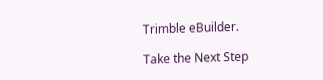Trimble eBuilder.

Take the Next Step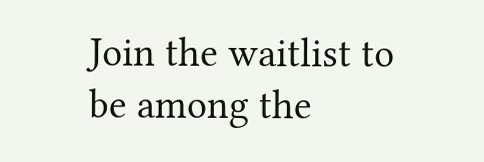Join the waitlist to be among the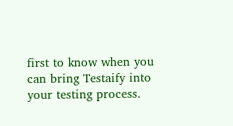first to know when you can bring Testaify into your testing process.